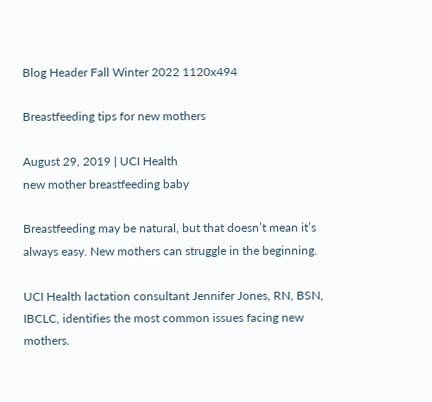Blog Header Fall Winter 2022 1120x494

Breastfeeding tips for new mothers

August 29, 2019 | UCI Health
new mother breastfeeding baby

Breastfeeding may be natural, but that doesn’t mean it’s always easy. New mothers can struggle in the beginning.

UCI Health lactation consultant Jennifer Jones, RN, BSN, IBCLC, identifies the most common issues facing new mothers.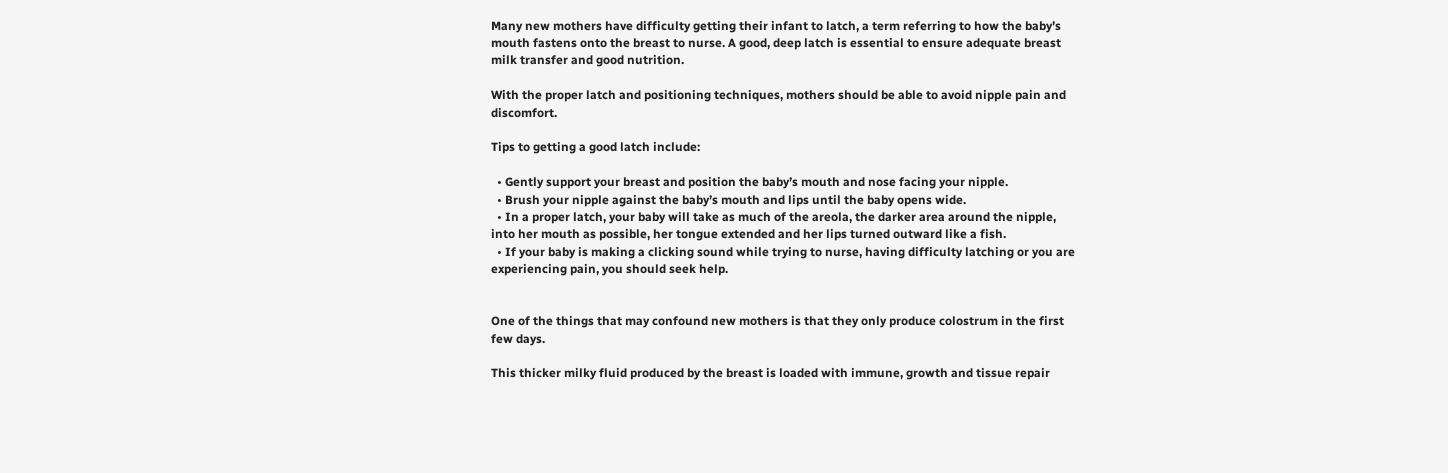Many new mothers have difficulty getting their infant to latch, a term referring to how the baby’s mouth fastens onto the breast to nurse. A good, deep latch is essential to ensure adequate breast milk transfer and good nutrition.

With the proper latch and positioning techniques, mothers should be able to avoid nipple pain and discomfort.

Tips to getting a good latch include:

  • Gently support your breast and position the baby’s mouth and nose facing your nipple.
  • Brush your nipple against the baby’s mouth and lips until the baby opens wide.
  • In a proper latch, your baby will take as much of the areola, the darker area around the nipple, into her mouth as possible, her tongue extended and her lips turned outward like a fish.
  • If your baby is making a clicking sound while trying to nurse, having difficulty latching or you are experiencing pain, you should seek help.


One of the things that may confound new mothers is that they only produce colostrum in the first few days.

This thicker milky fluid produced by the breast is loaded with immune, growth and tissue repair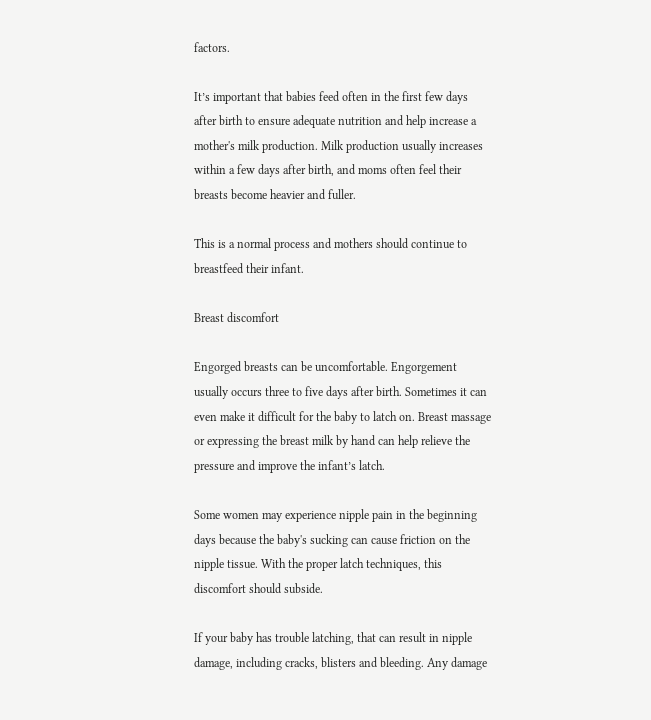factors.

It’s important that babies feed often in the first few days after birth to ensure adequate nutrition and help increase a mother's milk production. Milk production usually increases within a few days after birth, and moms often feel their breasts become heavier and fuller.

This is a normal process and mothers should continue to breastfeed their infant.

Breast discomfort

Engorged breasts can be uncomfortable. Engorgement usually occurs three to five days after birth. Sometimes it can even make it difficult for the baby to latch on. Breast massage or expressing the breast milk by hand can help relieve the pressure and improve the infant’s latch.

Some women may experience nipple pain in the beginning days because the baby's sucking can cause friction on the nipple tissue. With the proper latch techniques, this discomfort should subside.

If your baby has trouble latching, that can result in nipple damage, including cracks, blisters and bleeding. Any damage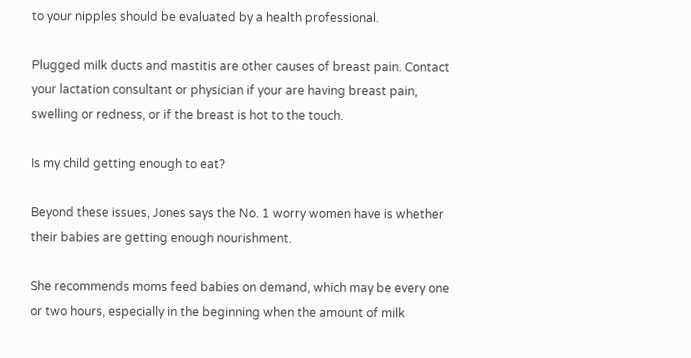to your nipples should be evaluated by a health professional.

Plugged milk ducts and mastitis are other causes of breast pain. Contact your lactation consultant or physician if your are having breast pain, swelling or redness, or if the breast is hot to the touch.

Is my child getting enough to eat?

Beyond these issues, Jones says the No. 1 worry women have is whether their babies are getting enough nourishment.

She recommends moms feed babies on demand, which may be every one or two hours, especially in the beginning when the amount of milk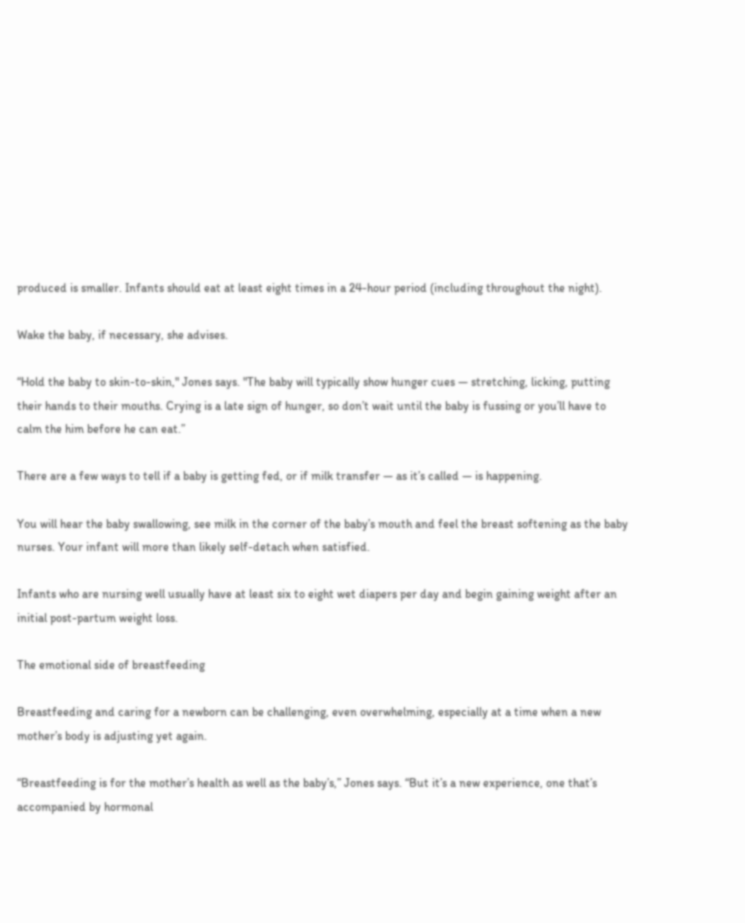produced is smaller. Infants should eat at least eight times in a 24-hour period (including throughout the night).

Wake the baby, if necessary, she advises.

“Hold the baby to skin-to-skin," Jones says. "The baby will typically show hunger cues — stretching, licking, putting their hands to their mouths. Crying is a late sign of hunger, so don’t wait until the baby is fussing or you’ll have to calm the him before he can eat.”

There are a few ways to tell if a baby is getting fed, or if milk transfer — as it’s called — is happening.

You will hear the baby swallowing, see milk in the corner of the baby’s mouth and feel the breast softening as the baby nurses. Your infant will more than likely self-detach when satisfied.

Infants who are nursing well usually have at least six to eight wet diapers per day and begin gaining weight after an initial post-partum weight loss.

The emotional side of breastfeeding

Breastfeeding and caring for a newborn can be challenging, even overwhelming, especially at a time when a new mother’s body is adjusting yet again.

“Breastfeeding is for the mother’s health as well as the baby’s,” Jones says. “But it’s a new experience, one that’s accompanied by hormonal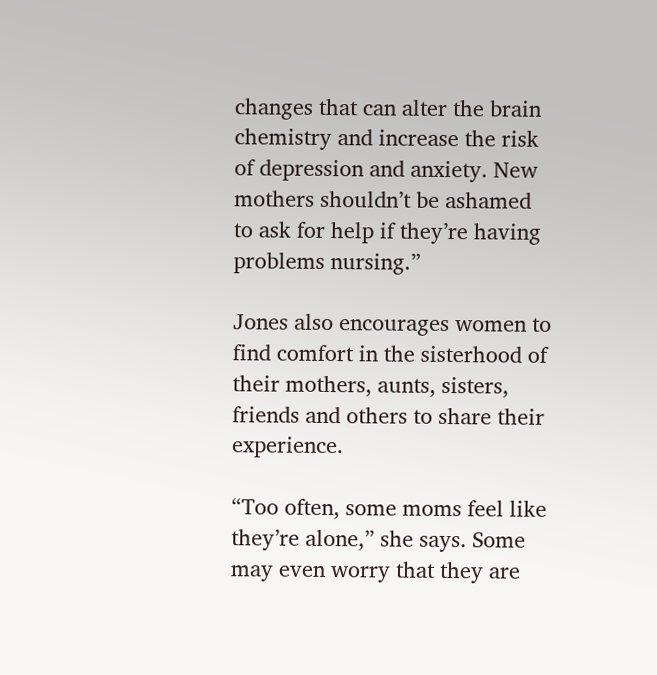changes that can alter the brain chemistry and increase the risk of depression and anxiety. New mothers shouldn’t be ashamed to ask for help if they’re having problems nursing.”

Jones also encourages women to find comfort in the sisterhood of their mothers, aunts, sisters, friends and others to share their experience.

“Too often, some moms feel like they’re alone,” she says. Some may even worry that they are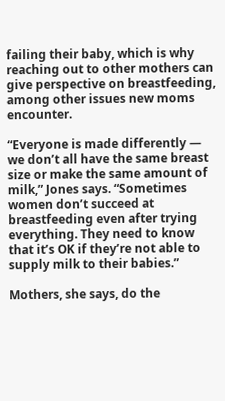failing their baby, which is why reaching out to other mothers can give perspective on breastfeeding, among other issues new moms encounter.

“Everyone is made differently — we don’t all have the same breast size or make the same amount of milk,” Jones says. “Sometimes women don’t succeed at breastfeeding even after trying everything. They need to know that it’s OK if they’re not able to supply milk to their babies.”

Mothers, she says, do the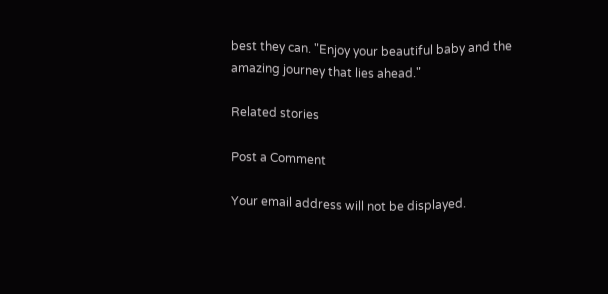best they can. "Enjoy your beautiful baby and the amazing journey that lies ahead."

Related stories

Post a Comment

Your email address will not be displayed.